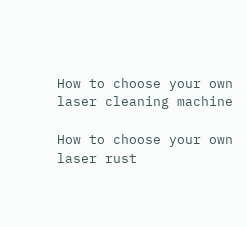How to choose your own laser cleaning machine

How to choose your own laser rust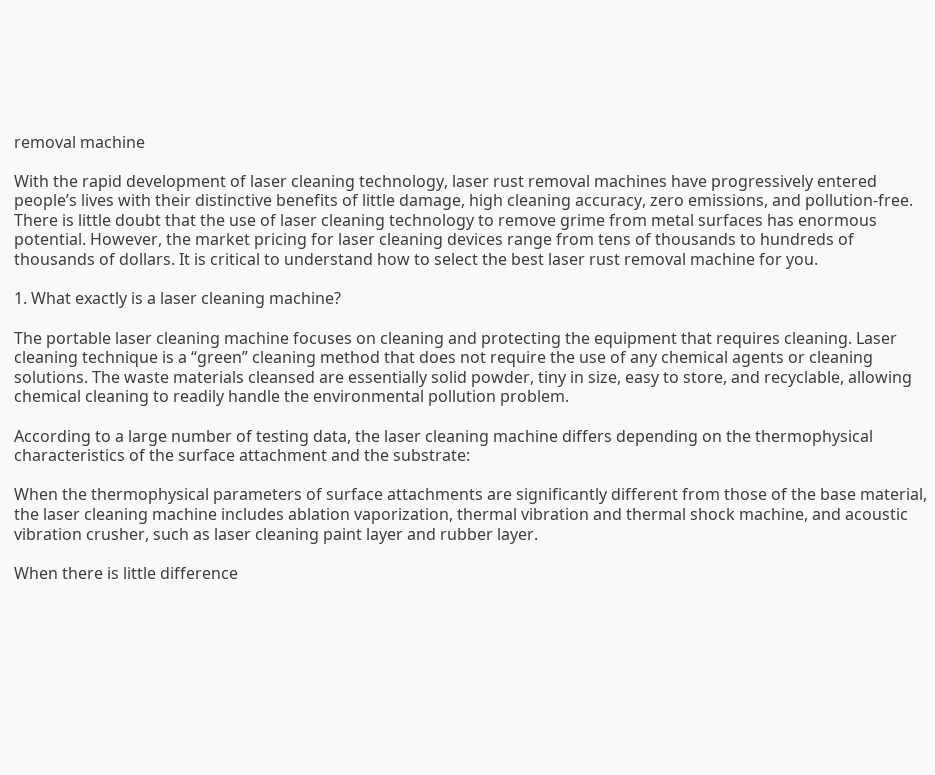removal machine

With the rapid development of laser cleaning technology, laser rust removal machines have progressively entered people’s lives with their distinctive benefits of little damage, high cleaning accuracy, zero emissions, and pollution-free. There is little doubt that the use of laser cleaning technology to remove grime from metal surfaces has enormous potential. However, the market pricing for laser cleaning devices range from tens of thousands to hundreds of thousands of dollars. It is critical to understand how to select the best laser rust removal machine for you.

1. What exactly is a laser cleaning machine?

The portable laser cleaning machine focuses on cleaning and protecting the equipment that requires cleaning. Laser cleaning technique is a “green” cleaning method that does not require the use of any chemical agents or cleaning solutions. The waste materials cleansed are essentially solid powder, tiny in size, easy to store, and recyclable, allowing chemical cleaning to readily handle the environmental pollution problem.

According to a large number of testing data, the laser cleaning machine differs depending on the thermophysical characteristics of the surface attachment and the substrate:

When the thermophysical parameters of surface attachments are significantly different from those of the base material, the laser cleaning machine includes ablation vaporization, thermal vibration and thermal shock machine, and acoustic vibration crusher, such as laser cleaning paint layer and rubber layer.

When there is little difference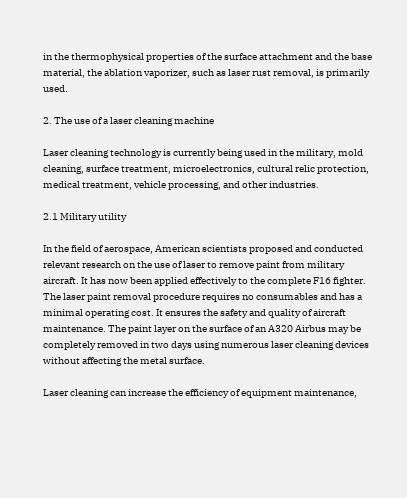in the thermophysical properties of the surface attachment and the base material, the ablation vaporizer, such as laser rust removal, is primarily used.

2. The use of a laser cleaning machine

Laser cleaning technology is currently being used in the military, mold cleaning, surface treatment, microelectronics, cultural relic protection, medical treatment, vehicle processing, and other industries.

2.1 Military utility

In the field of aerospace, American scientists proposed and conducted relevant research on the use of laser to remove paint from military aircraft. It has now been applied effectively to the complete F16 fighter. The laser paint removal procedure requires no consumables and has a minimal operating cost. It ensures the safety and quality of aircraft maintenance. The paint layer on the surface of an A320 Airbus may be completely removed in two days using numerous laser cleaning devices without affecting the metal surface.

Laser cleaning can increase the efficiency of equipment maintenance,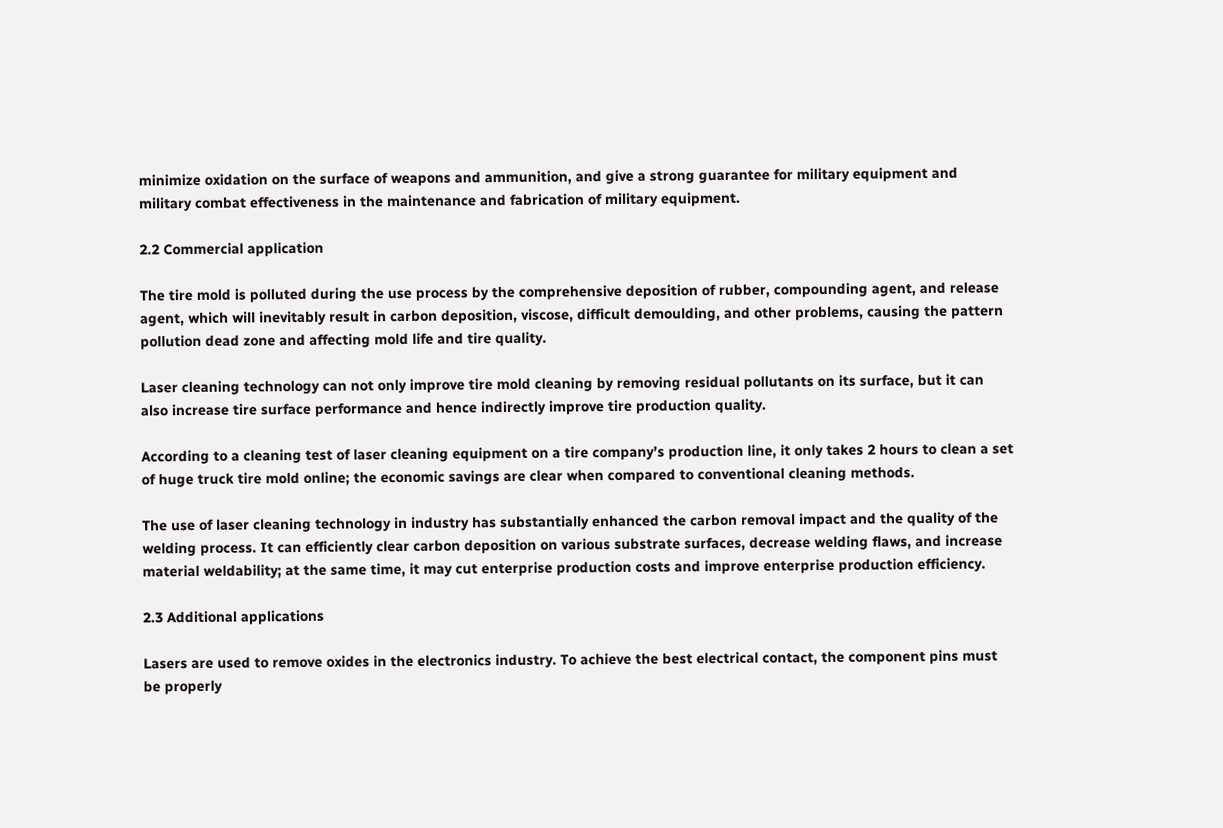minimize oxidation on the surface of weapons and ammunition, and give a strong guarantee for military equipment and military combat effectiveness in the maintenance and fabrication of military equipment.

2.2 Commercial application

The tire mold is polluted during the use process by the comprehensive deposition of rubber, compounding agent, and release agent, which will inevitably result in carbon deposition, viscose, difficult demoulding, and other problems, causing the pattern pollution dead zone and affecting mold life and tire quality.

Laser cleaning technology can not only improve tire mold cleaning by removing residual pollutants on its surface, but it can also increase tire surface performance and hence indirectly improve tire production quality.

According to a cleaning test of laser cleaning equipment on a tire company’s production line, it only takes 2 hours to clean a set of huge truck tire mold online; the economic savings are clear when compared to conventional cleaning methods.

The use of laser cleaning technology in industry has substantially enhanced the carbon removal impact and the quality of the welding process. It can efficiently clear carbon deposition on various substrate surfaces, decrease welding flaws, and increase material weldability; at the same time, it may cut enterprise production costs and improve enterprise production efficiency.

2.3 Additional applications

Lasers are used to remove oxides in the electronics industry. To achieve the best electrical contact, the component pins must be properly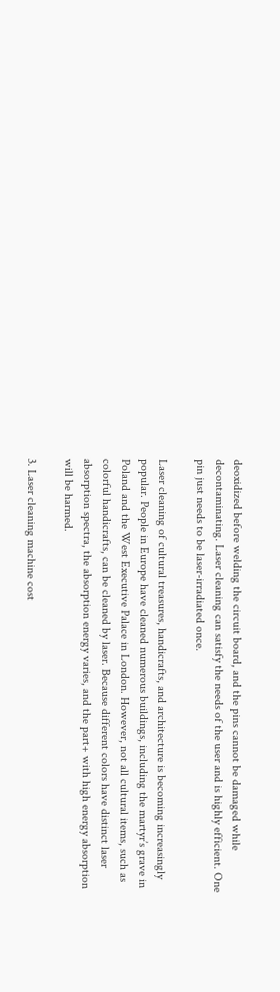deoxidized before welding the circuit board, and the pins cannot be damaged while decontaminating. Laser cleaning can satisfy the needs of the user and is highly efficient. One pin just needs to be laser-irradiated once.

Laser cleaning of cultural treasures, handicrafts, and architecture is becoming increasingly popular. People in Europe have cleaned numerous buildings, including the martyr’s grave in Poland and the West Executive Palace in London. However, not all cultural items, such as colorful handicrafts, can be cleaned by laser. Because different colors have distinct laser absorption spectra, the absorption energy varies, and the part+ with high energy absorption will be harmed.

3. Laser cleaning machine cost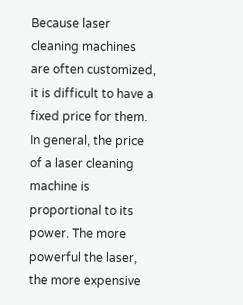Because laser cleaning machines are often customized, it is difficult to have a fixed price for them. In general, the price of a laser cleaning machine is proportional to its power. The more powerful the laser, the more expensive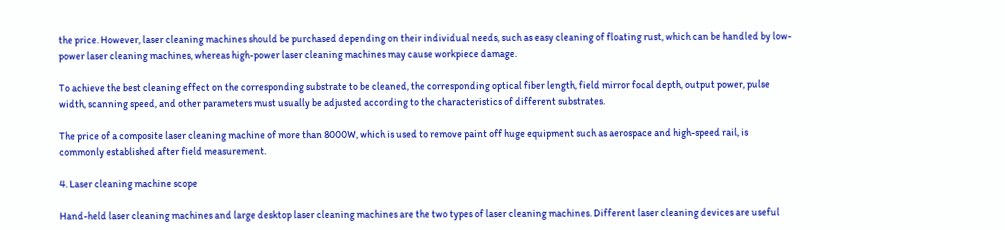the price. However, laser cleaning machines should be purchased depending on their individual needs, such as easy cleaning of floating rust, which can be handled by low-power laser cleaning machines, whereas high-power laser cleaning machines may cause workpiece damage.

To achieve the best cleaning effect on the corresponding substrate to be cleaned, the corresponding optical fiber length, field mirror focal depth, output power, pulse width, scanning speed, and other parameters must usually be adjusted according to the characteristics of different substrates.

The price of a composite laser cleaning machine of more than 8000W, which is used to remove paint off huge equipment such as aerospace and high-speed rail, is commonly established after field measurement.

4. Laser cleaning machine scope

Hand-held laser cleaning machines and large desktop laser cleaning machines are the two types of laser cleaning machines. Different laser cleaning devices are useful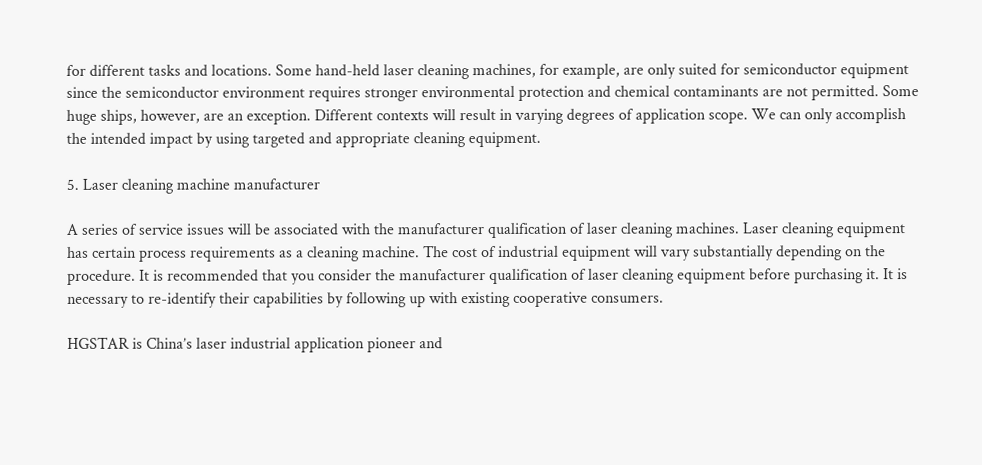for different tasks and locations. Some hand-held laser cleaning machines, for example, are only suited for semiconductor equipment since the semiconductor environment requires stronger environmental protection and chemical contaminants are not permitted. Some huge ships, however, are an exception. Different contexts will result in varying degrees of application scope. We can only accomplish the intended impact by using targeted and appropriate cleaning equipment.

5. Laser cleaning machine manufacturer

A series of service issues will be associated with the manufacturer qualification of laser cleaning machines. Laser cleaning equipment has certain process requirements as a cleaning machine. The cost of industrial equipment will vary substantially depending on the procedure. It is recommended that you consider the manufacturer qualification of laser cleaning equipment before purchasing it. It is necessary to re-identify their capabilities by following up with existing cooperative consumers.

HGSTAR is China’s laser industrial application pioneer and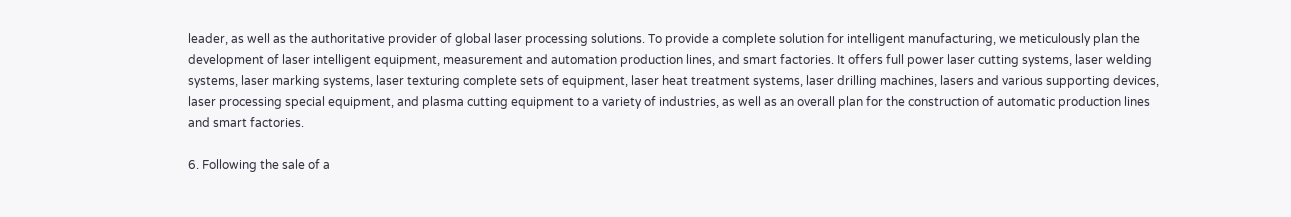leader, as well as the authoritative provider of global laser processing solutions. To provide a complete solution for intelligent manufacturing, we meticulously plan the development of laser intelligent equipment, measurement and automation production lines, and smart factories. It offers full power laser cutting systems, laser welding systems, laser marking systems, laser texturing complete sets of equipment, laser heat treatment systems, laser drilling machines, lasers and various supporting devices, laser processing special equipment, and plasma cutting equipment to a variety of industries, as well as an overall plan for the construction of automatic production lines and smart factories.

6. Following the sale of a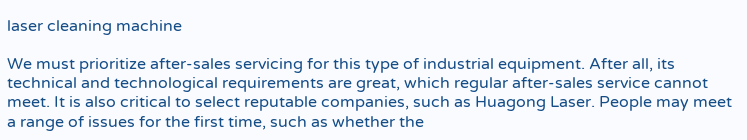laser cleaning machine

We must prioritize after-sales servicing for this type of industrial equipment. After all, its technical and technological requirements are great, which regular after-sales service cannot meet. It is also critical to select reputable companies, such as Huagong Laser. People may meet a range of issues for the first time, such as whether the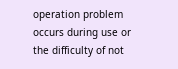operation problem occurs during use or the difficulty of not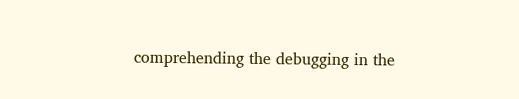comprehending the debugging in the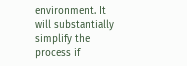environment. It will substantially simplify the process if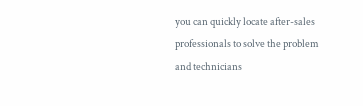you can quickly locate after-sales professionals to solve the problem and technicians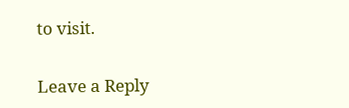to visit.

Leave a Reply